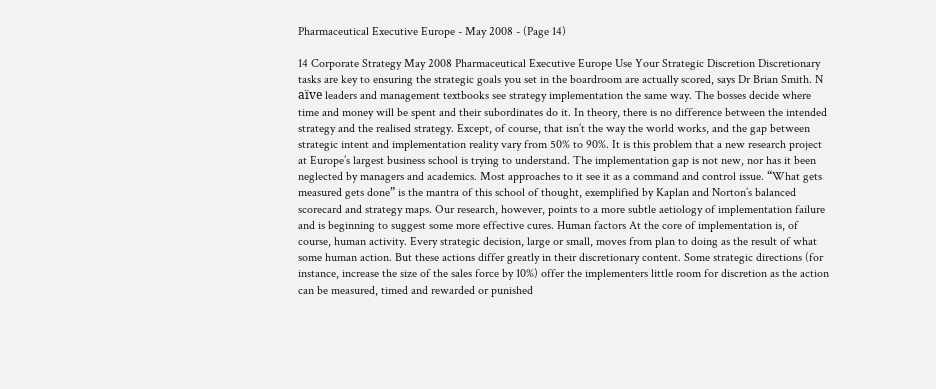Pharmaceutical Executive Europe - May 2008 - (Page 14)

14 Corporate Strategy May 2008 Pharmaceutical Executive Europe Use Your Strategic Discretion Discretionary tasks are key to ensuring the strategic goals you set in the boardroom are actually scored, says Dr Brian Smith. N aïve leaders and management textbooks see strategy implementation the same way. The bosses decide where time and money will be spent and their subordinates do it. In theory, there is no difference between the intended strategy and the realised strategy. Except, of course, that isn’t the way the world works, and the gap between strategic intent and implementation reality vary from 50% to 90%. It is this problem that a new research project at Europe’s largest business school is trying to understand. The implementation gap is not new, nor has it been neglected by managers and academics. Most approaches to it see it as a command and control issue. “What gets measured gets done” is the mantra of this school of thought, exemplified by Kaplan and Norton’s balanced scorecard and strategy maps. Our research, however, points to a more subtle aetiology of implementation failure and is beginning to suggest some more effective cures. Human factors At the core of implementation is, of course, human activity. Every strategic decision, large or small, moves from plan to doing as the result of what some human action. But these actions differ greatly in their discretionary content. Some strategic directions (for instance, increase the size of the sales force by 10%) offer the implementers little room for discretion as the action can be measured, timed and rewarded or punished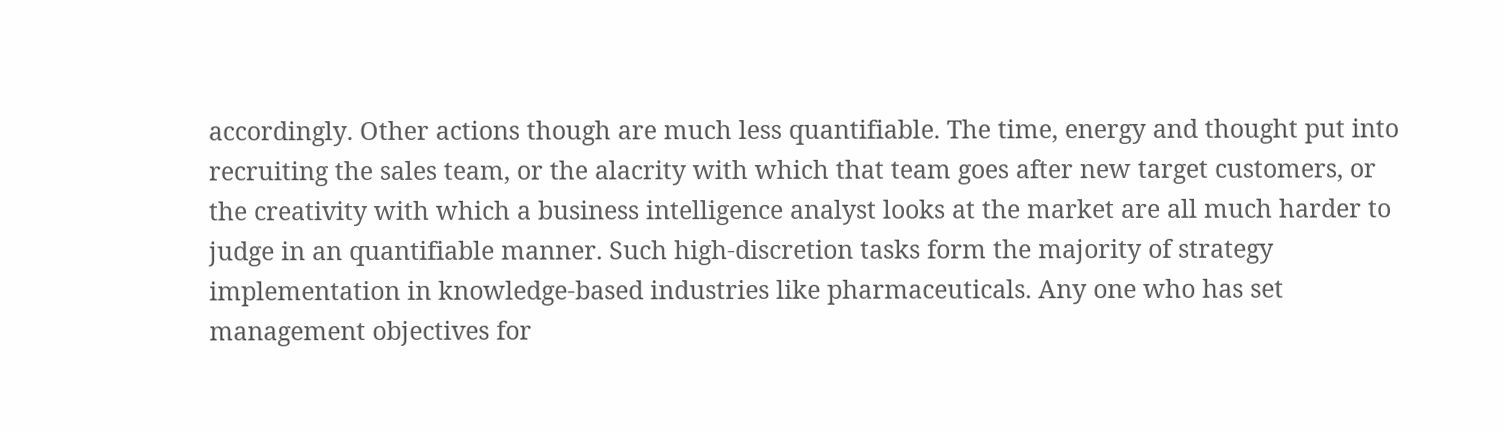accordingly. Other actions though are much less quantifiable. The time, energy and thought put into recruiting the sales team, or the alacrity with which that team goes after new target customers, or the creativity with which a business intelligence analyst looks at the market are all much harder to judge in an quantifiable manner. Such high-discretion tasks form the majority of strategy implementation in knowledge-based industries like pharmaceuticals. Any one who has set management objectives for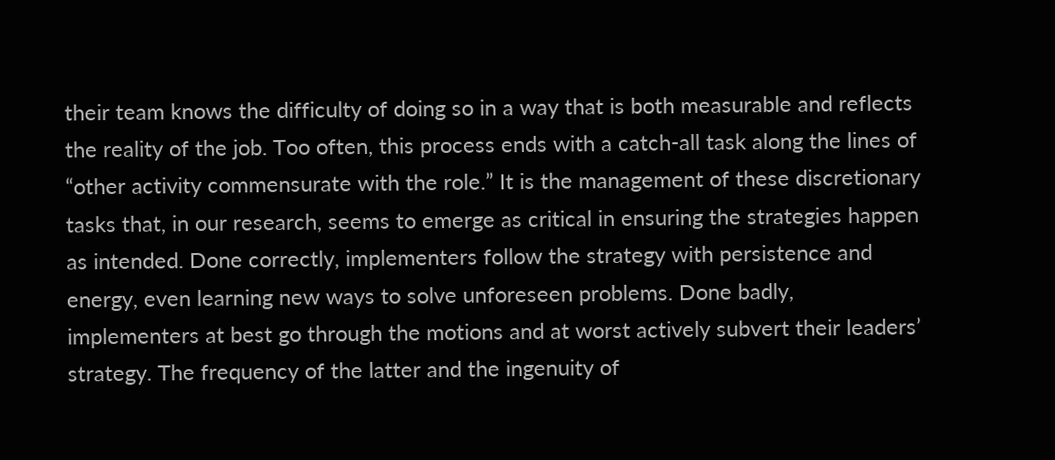their team knows the difficulty of doing so in a way that is both measurable and reflects the reality of the job. Too often, this process ends with a catch-all task along the lines of “other activity commensurate with the role.” It is the management of these discretionary tasks that, in our research, seems to emerge as critical in ensuring the strategies happen as intended. Done correctly, implementers follow the strategy with persistence and energy, even learning new ways to solve unforeseen problems. Done badly, implementers at best go through the motions and at worst actively subvert their leaders’ strategy. The frequency of the latter and the ingenuity of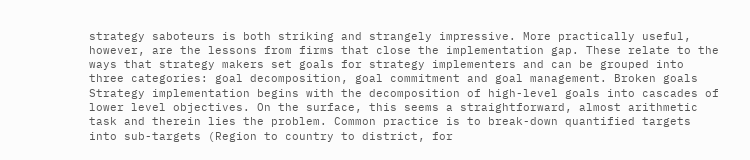strategy saboteurs is both striking and strangely impressive. More practically useful, however, are the lessons from firms that close the implementation gap. These relate to the ways that strategy makers set goals for strategy implementers and can be grouped into three categories: goal decomposition, goal commitment and goal management. Broken goals Strategy implementation begins with the decomposition of high-level goals into cascades of lower level objectives. On the surface, this seems a straightforward, almost arithmetic task and therein lies the problem. Common practice is to break-down quantified targets into sub-targets (Region to country to district, for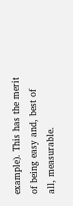example). This has the merit of being easy and, best of all, measurable.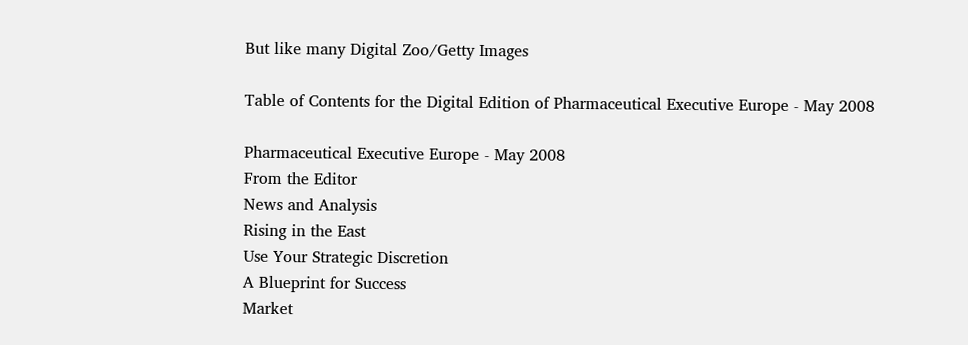But like many Digital Zoo/Getty Images

Table of Contents for the Digital Edition of Pharmaceutical Executive Europe - May 2008

Pharmaceutical Executive Europe - May 2008
From the Editor
News and Analysis
Rising in the East
Use Your Strategic Discretion
A Blueprint for Success
Market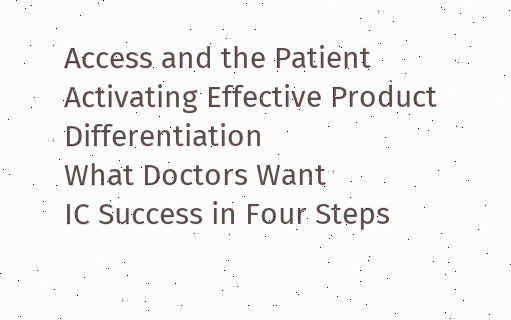Access and the Patient
Activating Effective Product Differentiation
What Doctors Want
IC Success in Four Steps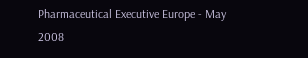Pharmaceutical Executive Europe - May 2008